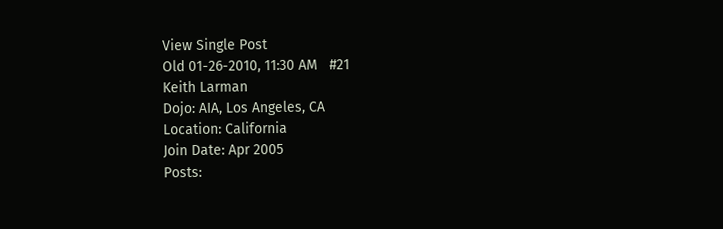View Single Post
Old 01-26-2010, 11:30 AM   #21
Keith Larman
Dojo: AIA, Los Angeles, CA
Location: California
Join Date: Apr 2005
Posts: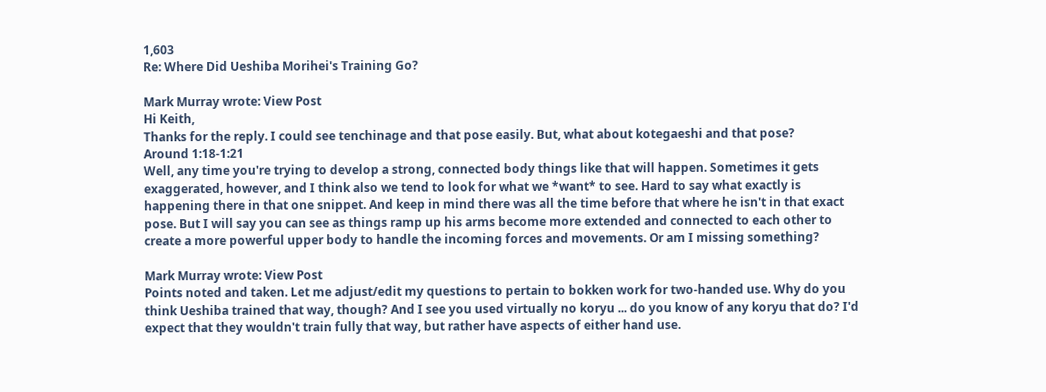1,603
Re: Where Did Ueshiba Morihei's Training Go?

Mark Murray wrote: View Post
Hi Keith,
Thanks for the reply. I could see tenchinage and that pose easily. But, what about kotegaeshi and that pose?
Around 1:18-1:21
Well, any time you're trying to develop a strong, connected body things like that will happen. Sometimes it gets exaggerated, however, and I think also we tend to look for what we *want* to see. Hard to say what exactly is happening there in that one snippet. And keep in mind there was all the time before that where he isn't in that exact pose. But I will say you can see as things ramp up his arms become more extended and connected to each other to create a more powerful upper body to handle the incoming forces and movements. Or am I missing something?

Mark Murray wrote: View Post
Points noted and taken. Let me adjust/edit my questions to pertain to bokken work for two-handed use. Why do you think Ueshiba trained that way, though? And I see you used virtually no koryu ... do you know of any koryu that do? I'd expect that they wouldn't train fully that way, but rather have aspects of either hand use.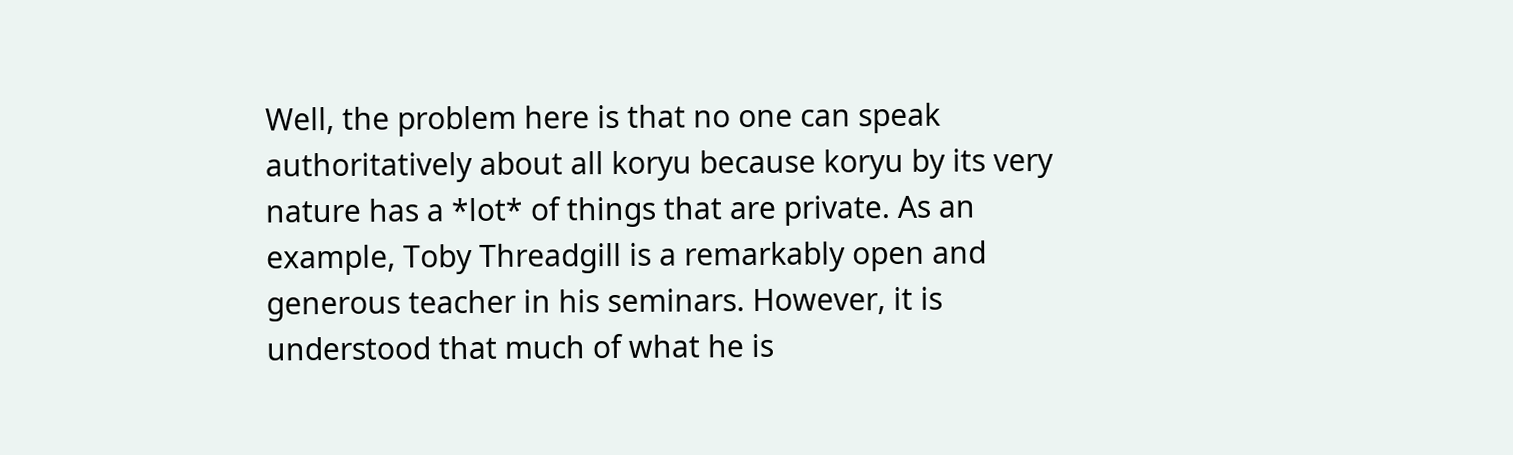Well, the problem here is that no one can speak authoritatively about all koryu because koryu by its very nature has a *lot* of things that are private. As an example, Toby Threadgill is a remarkably open and generous teacher in his seminars. However, it is understood that much of what he is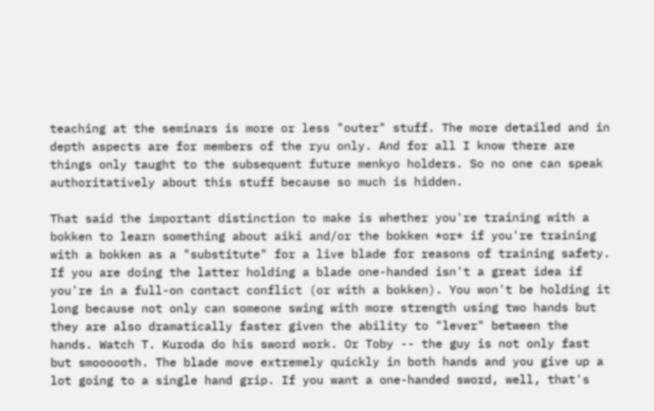teaching at the seminars is more or less "outer" stuff. The more detailed and in depth aspects are for members of the ryu only. And for all I know there are things only taught to the subsequent future menkyo holders. So no one can speak authoritatively about this stuff because so much is hidden.

That said the important distinction to make is whether you're training with a bokken to learn something about aiki and/or the bokken *or* if you're training with a bokken as a "substitute" for a live blade for reasons of training safety. If you are doing the latter holding a blade one-handed isn't a great idea if you're in a full-on contact conflict (or with a bokken). You won't be holding it long because not only can someone swing with more strength using two hands but they are also dramatically faster given the ability to "lever" between the hands. Watch T. Kuroda do his sword work. Or Toby -- the guy is not only fast but smoooooth. The blade move extremely quickly in both hands and you give up a lot going to a single hand grip. If you want a one-handed sword, well, that's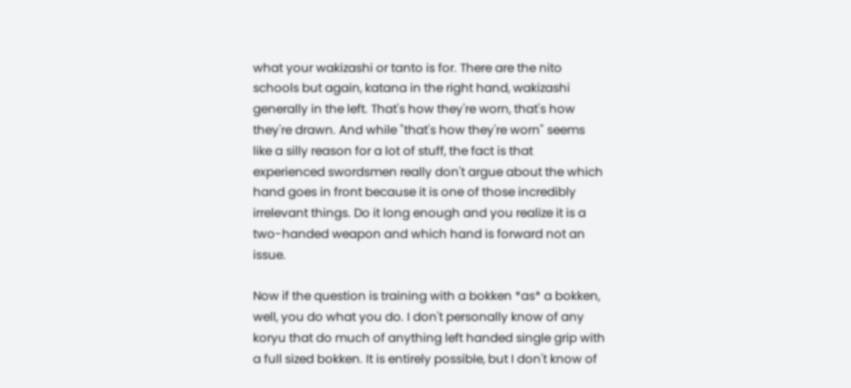what your wakizashi or tanto is for. There are the nito schools but again, katana in the right hand, wakizashi generally in the left. That's how they're worn, that's how they're drawn. And while "that's how they're worn" seems like a silly reason for a lot of stuff, the fact is that experienced swordsmen really don't argue about the which hand goes in front because it is one of those incredibly irrelevant things. Do it long enough and you realize it is a two-handed weapon and which hand is forward not an issue.

Now if the question is training with a bokken *as* a bokken, well, you do what you do. I don't personally know of any koryu that do much of anything left handed single grip with a full sized bokken. It is entirely possible, but I don't know of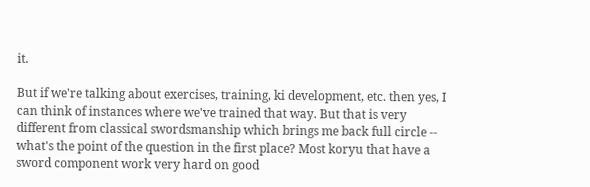it.

But if we're talking about exercises, training, ki development, etc. then yes, I can think of instances where we've trained that way. But that is very different from classical swordsmanship which brings me back full circle -- what's the point of the question in the first place? Most koryu that have a sword component work very hard on good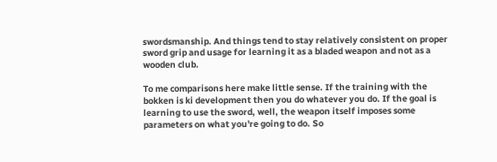swordsmanship. And things tend to stay relatively consistent on proper sword grip and usage for learning it as a bladed weapon and not as a wooden club.

To me comparisons here make little sense. If the training with the bokken is ki development then you do whatever you do. If the goal is learning to use the sword, well, the weapon itself imposes some parameters on what you're going to do. So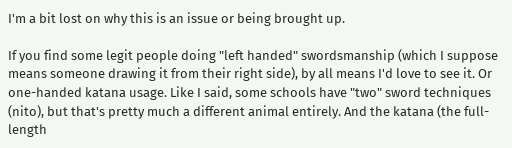I'm a bit lost on why this is an issue or being brought up.

If you find some legit people doing "left handed" swordsmanship (which I suppose means someone drawing it from their right side), by all means I'd love to see it. Or one-handed katana usage. Like I said, some schools have "two" sword techniques (nito), but that's pretty much a different animal entirely. And the katana (the full-length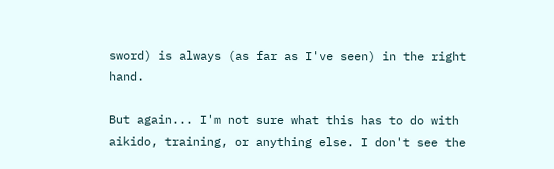sword) is always (as far as I've seen) in the right hand.

But again... I'm not sure what this has to do with aikido, training, or anything else. I don't see the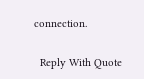connection.

  Reply With Quote